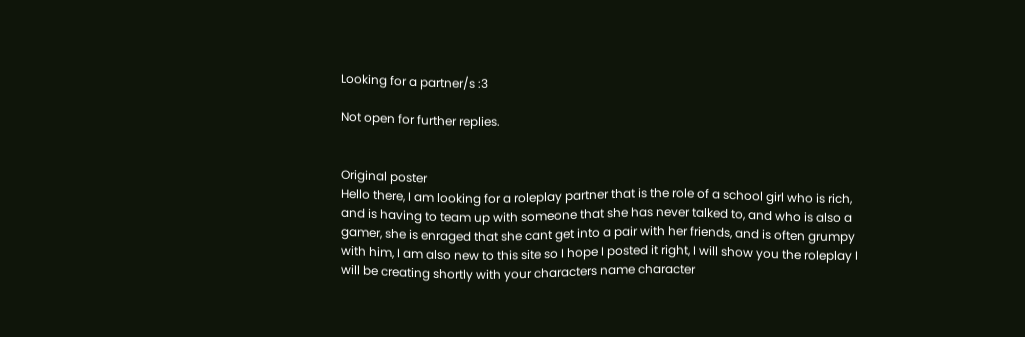Looking for a partner/s :3

Not open for further replies.


Original poster
Hello there, I am looking for a roleplay partner that is the role of a school girl who is rich, and is having to team up with someone that she has never talked to, and who is also a gamer, she is enraged that she cant get into a pair with her friends, and is often grumpy with him, I am also new to this site so I hope I posted it right, I will show you the roleplay I will be creating shortly with your characters name character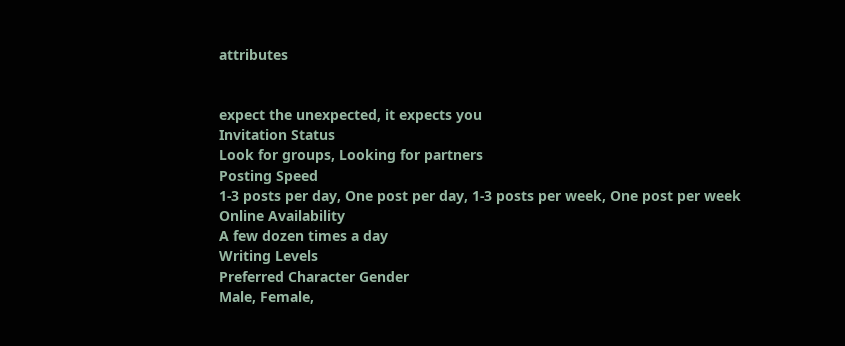attributes


expect the unexpected, it expects you
Invitation Status
Look for groups, Looking for partners
Posting Speed
1-3 posts per day, One post per day, 1-3 posts per week, One post per week
Online Availability
A few dozen times a day
Writing Levels
Preferred Character Gender
Male, Female,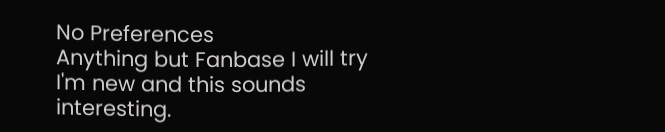No Preferences
Anything but Fanbase I will try
I'm new and this sounds interesting.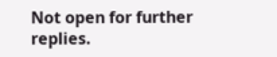Not open for further replies.